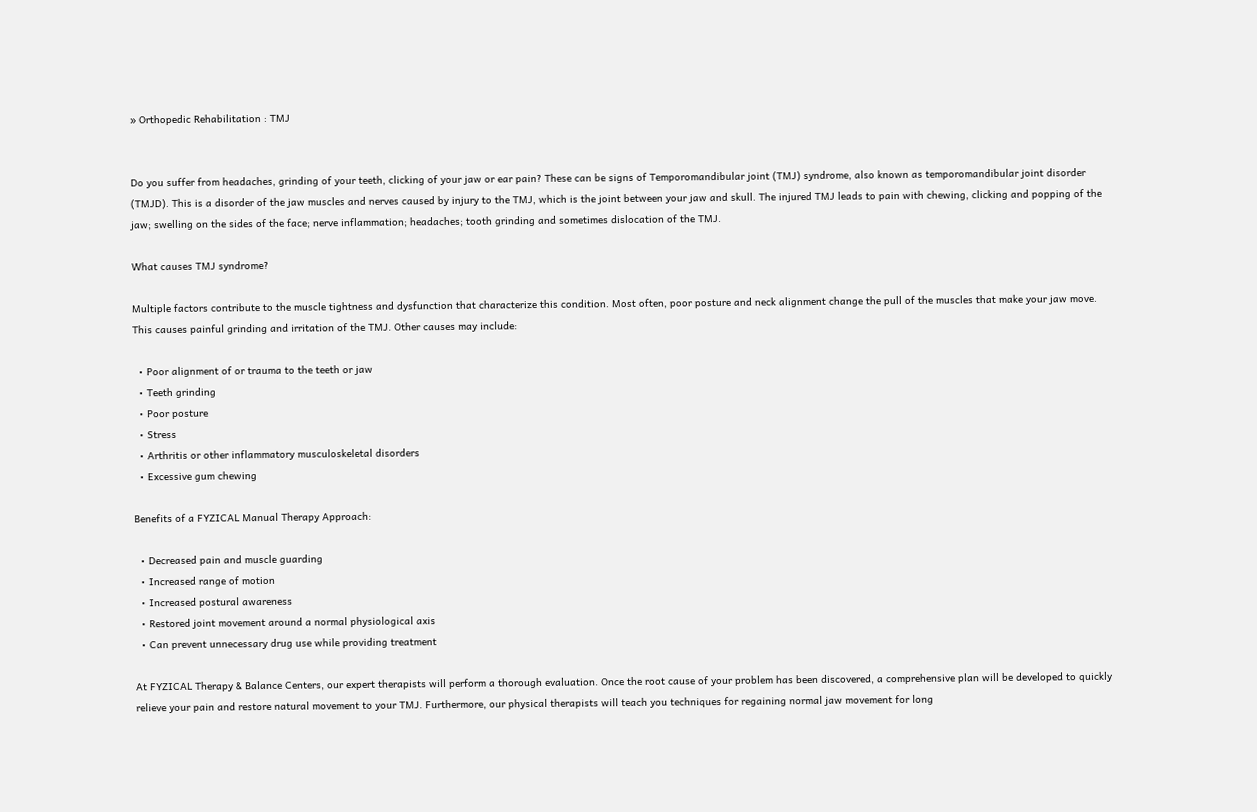» Orthopedic Rehabilitation : TMJ


Do you suffer from headaches, grinding of your teeth, clicking of your jaw or ear pain? These can be signs of Temporomandibular joint (TMJ) syndrome, also known as temporomandibular joint disorder (TMJD). This is a disorder of the jaw muscles and nerves caused by injury to the TMJ, which is the joint between your jaw and skull. The injured TMJ leads to pain with chewing, clicking and popping of the jaw; swelling on the sides of the face; nerve inflammation; headaches; tooth grinding and sometimes dislocation of the TMJ.

What causes TMJ syndrome?

Multiple factors contribute to the muscle tightness and dysfunction that characterize this condition. Most often, poor posture and neck alignment change the pull of the muscles that make your jaw move. This causes painful grinding and irritation of the TMJ. Other causes may include:

  • Poor alignment of or trauma to the teeth or jaw
  • Teeth grinding
  • Poor posture
  • Stress
  • Arthritis or other inflammatory musculoskeletal disorders
  • Excessive gum chewing

Benefits of a FYZICAL Manual Therapy Approach:

  • Decreased pain and muscle guarding
  • Increased range of motion
  • Increased postural awareness
  • Restored joint movement around a normal physiological axis
  • Can prevent unnecessary drug use while providing treatment

At FYZICAL Therapy & Balance Centers, our expert therapists will perform a thorough evaluation. Once the root cause of your problem has been discovered, a comprehensive plan will be developed to quickly relieve your pain and restore natural movement to your TMJ. Furthermore, our physical therapists will teach you techniques for regaining normal jaw movement for long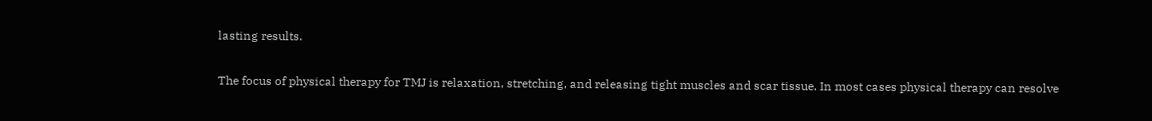lasting results.

The focus of physical therapy for TMJ is relaxation, stretching, and releasing tight muscles and scar tissue. In most cases physical therapy can resolve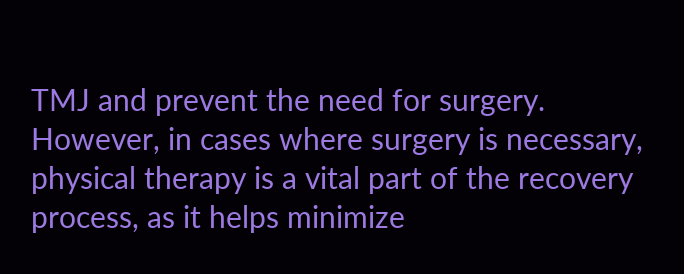TMJ and prevent the need for surgery. However, in cases where surgery is necessary, physical therapy is a vital part of the recovery process, as it helps minimize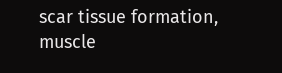scar tissue formation, muscle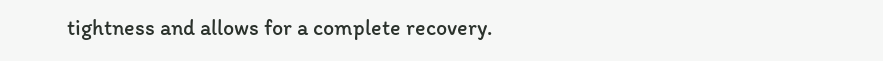tightness and allows for a complete recovery.